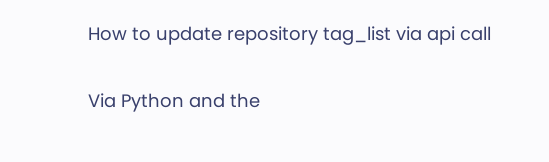How to update repository tag_list via api call

Via Python and the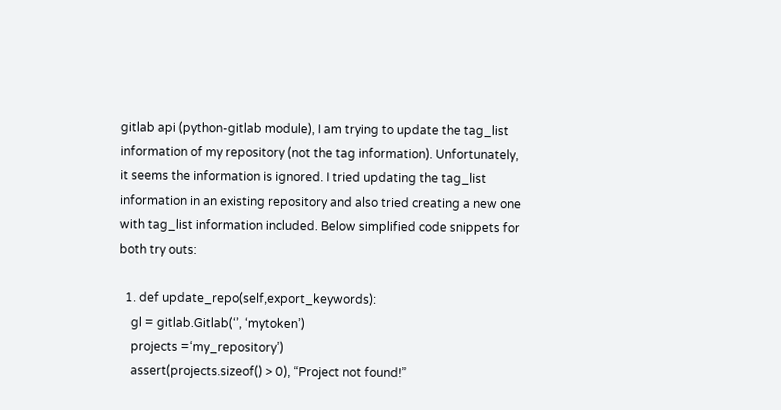gitlab api (python-gitlab module), I am trying to update the tag_list information of my repository (not the tag information). Unfortunately, it seems the information is ignored. I tried updating the tag_list information in an existing repository and also tried creating a new one with tag_list information included. Below simplified code snippets for both try outs:

  1. def update_repo(self,export_keywords):
    gl = gitlab.Gitlab(‘’, ‘mytoken’)
    projects =‘my_repository’)
    assert(projects.sizeof() > 0), “Project not found!”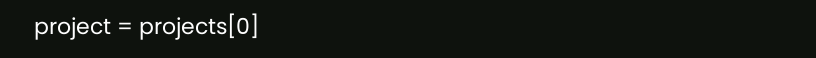project = projects[0]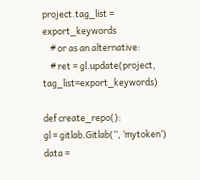project.tag_list = export_keywords
    # or as an alternative:
    # ret = gl.update(project, tag_list=export_keywords)

def create_repo():
gl = gitlab.Gitlab(‘’, ‘mytoken’)
data =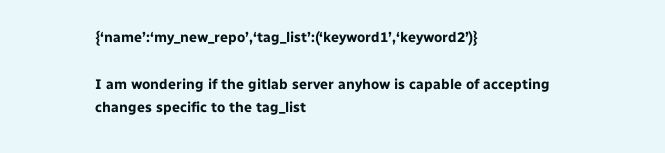{‘name’:‘my_new_repo’,‘tag_list’:(‘keyword1’,‘keyword2’)}

I am wondering if the gitlab server anyhow is capable of accepting changes specific to the tag_list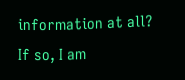information at all? If so, I am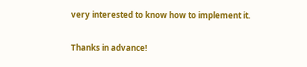very interested to know how to implement it.

Thanks in advance!